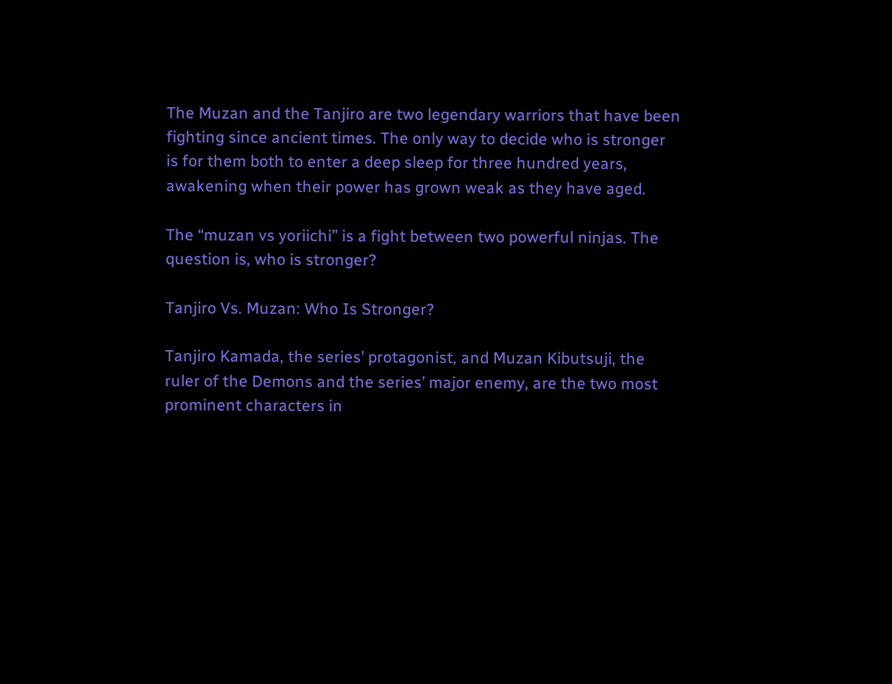The Muzan and the Tanjiro are two legendary warriors that have been fighting since ancient times. The only way to decide who is stronger is for them both to enter a deep sleep for three hundred years, awakening when their power has grown weak as they have aged.

The “muzan vs yoriichi” is a fight between two powerful ninjas. The question is, who is stronger?

Tanjiro Vs. Muzan: Who Is Stronger?

Tanjiro Kamada, the series’ protagonist, and Muzan Kibutsuji, the ruler of the Demons and the series’ major enemy, are the two most prominent characters in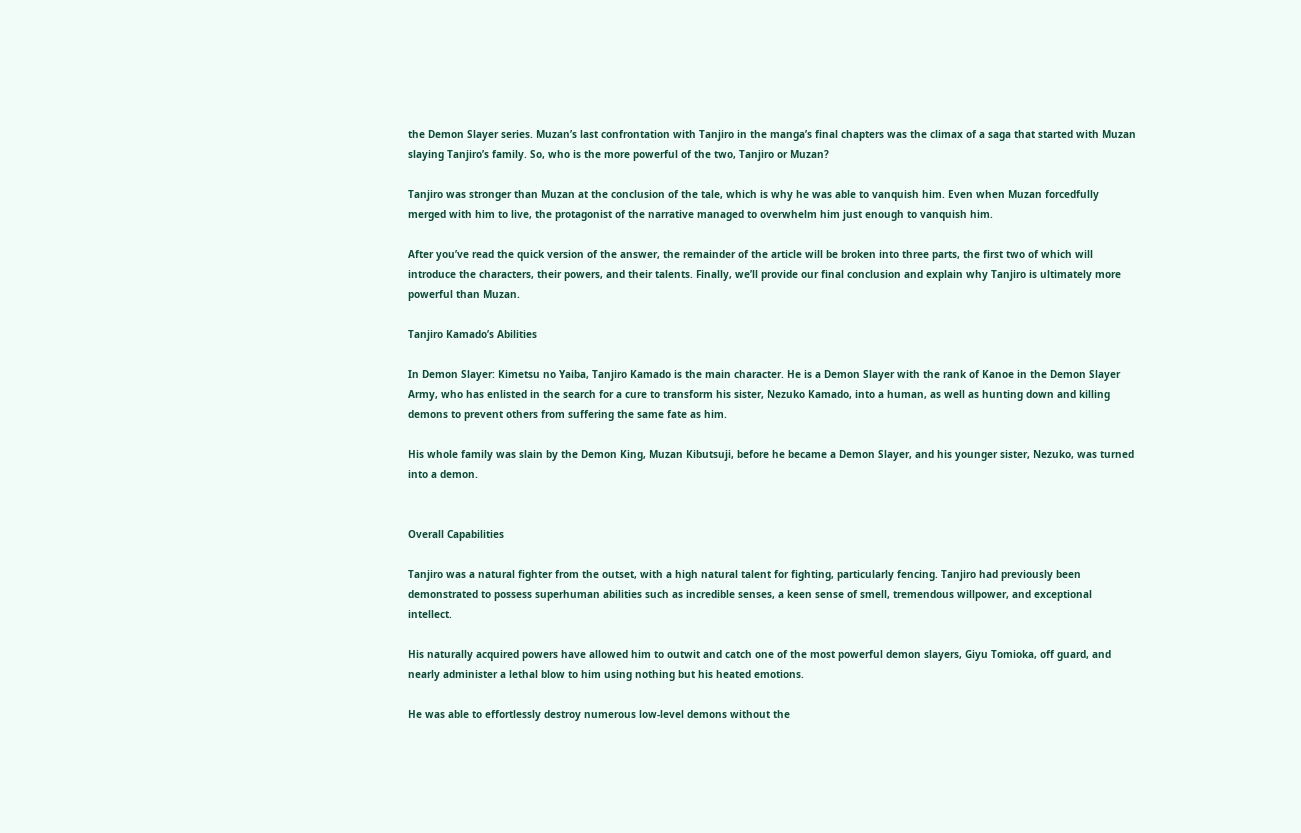the Demon Slayer series. Muzan’s last confrontation with Tanjiro in the manga’s final chapters was the climax of a saga that started with Muzan slaying Tanjiro’s family. So, who is the more powerful of the two, Tanjiro or Muzan?

Tanjiro was stronger than Muzan at the conclusion of the tale, which is why he was able to vanquish him. Even when Muzan forcedfully merged with him to live, the protagonist of the narrative managed to overwhelm him just enough to vanquish him.

After you’ve read the quick version of the answer, the remainder of the article will be broken into three parts, the first two of which will introduce the characters, their powers, and their talents. Finally, we’ll provide our final conclusion and explain why Tanjiro is ultimately more powerful than Muzan.

Tanjiro Kamado’s Abilities

In Demon Slayer: Kimetsu no Yaiba, Tanjiro Kamado is the main character. He is a Demon Slayer with the rank of Kanoe in the Demon Slayer Army, who has enlisted in the search for a cure to transform his sister, Nezuko Kamado, into a human, as well as hunting down and killing demons to prevent others from suffering the same fate as him.

His whole family was slain by the Demon King, Muzan Kibutsuji, before he became a Demon Slayer, and his younger sister, Nezuko, was turned into a demon.


Overall Capabilities

Tanjiro was a natural fighter from the outset, with a high natural talent for fighting, particularly fencing. Tanjiro had previously been demonstrated to possess superhuman abilities such as incredible senses, a keen sense of smell, tremendous willpower, and exceptional intellect.

His naturally acquired powers have allowed him to outwit and catch one of the most powerful demon slayers, Giyu Tomioka, off guard, and nearly administer a lethal blow to him using nothing but his heated emotions.

He was able to effortlessly destroy numerous low-level demons without the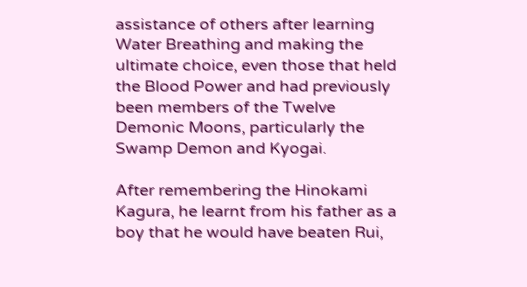assistance of others after learning Water Breathing and making the ultimate choice, even those that held the Blood Power and had previously been members of the Twelve Demonic Moons, particularly the Swamp Demon and Kyogai.

After remembering the Hinokami Kagura, he learnt from his father as a boy that he would have beaten Rui,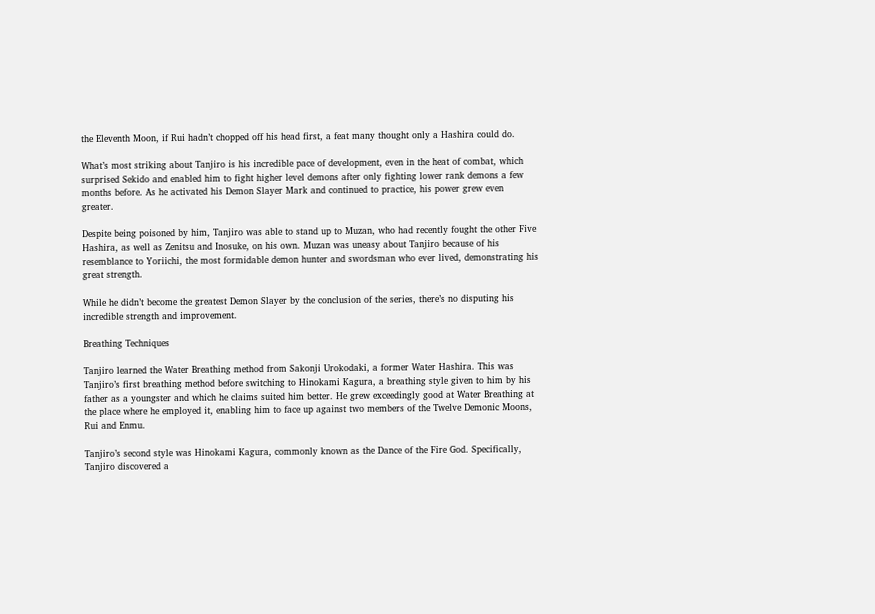the Eleventh Moon, if Rui hadn’t chopped off his head first, a feat many thought only a Hashira could do.

What’s most striking about Tanjiro is his incredible pace of development, even in the heat of combat, which surprised Sekido and enabled him to fight higher level demons after only fighting lower rank demons a few months before. As he activated his Demon Slayer Mark and continued to practice, his power grew even greater.

Despite being poisoned by him, Tanjiro was able to stand up to Muzan, who had recently fought the other Five Hashira, as well as Zenitsu and Inosuke, on his own. Muzan was uneasy about Tanjiro because of his resemblance to Yoriichi, the most formidable demon hunter and swordsman who ever lived, demonstrating his great strength.

While he didn’t become the greatest Demon Slayer by the conclusion of the series, there’s no disputing his incredible strength and improvement.

Breathing Techniques

Tanjiro learned the Water Breathing method from Sakonji Urokodaki, a former Water Hashira. This was Tanjiro’s first breathing method before switching to Hinokami Kagura, a breathing style given to him by his father as a youngster and which he claims suited him better. He grew exceedingly good at Water Breathing at the place where he employed it, enabling him to face up against two members of the Twelve Demonic Moons, Rui and Enmu.

Tanjiro’s second style was Hinokami Kagura, commonly known as the Dance of the Fire God. Specifically, Tanjiro discovered a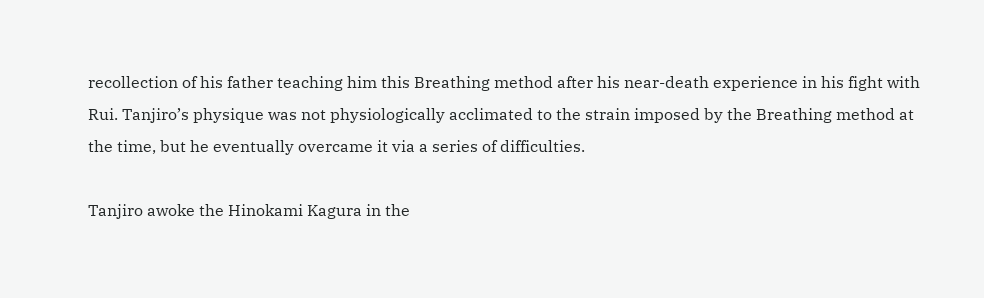recollection of his father teaching him this Breathing method after his near-death experience in his fight with Rui. Tanjiro’s physique was not physiologically acclimated to the strain imposed by the Breathing method at the time, but he eventually overcame it via a series of difficulties.

Tanjiro awoke the Hinokami Kagura in the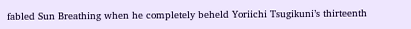fabled Sun Breathing when he completely beheld Yoriichi Tsugikuni’s thirteenth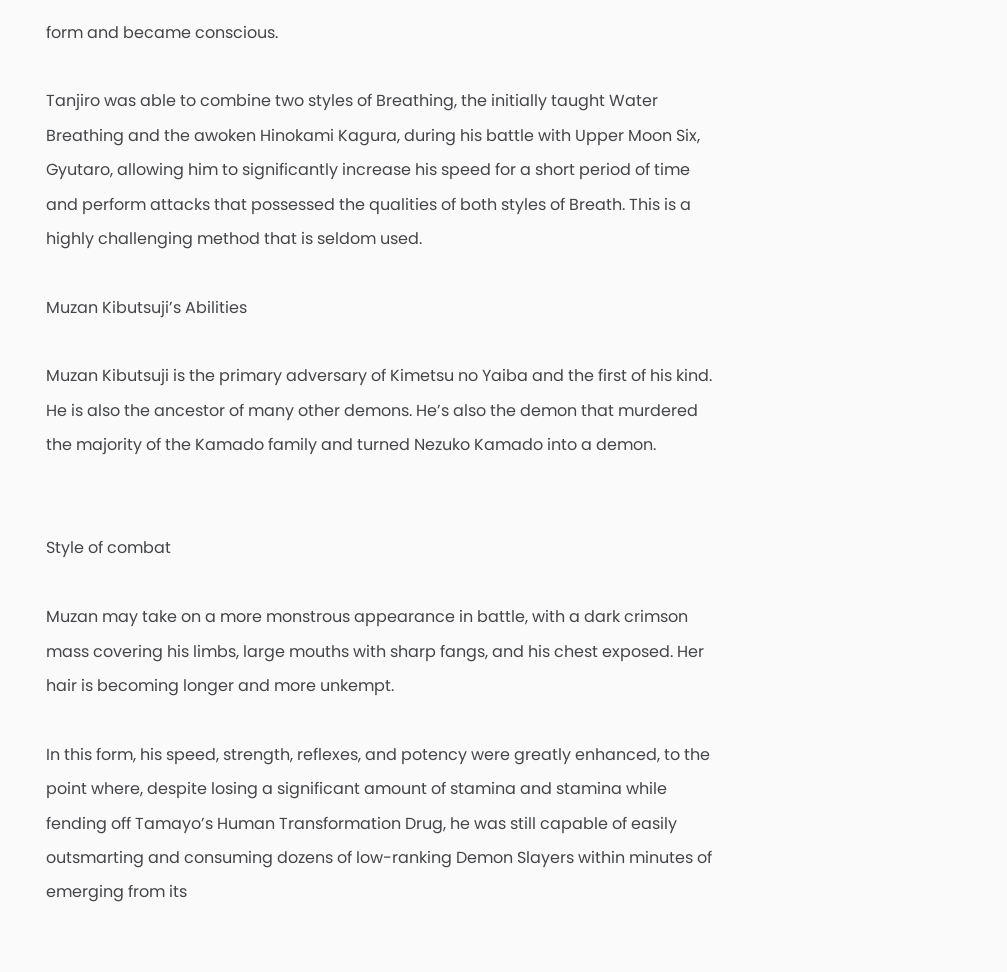form and became conscious.

Tanjiro was able to combine two styles of Breathing, the initially taught Water Breathing and the awoken Hinokami Kagura, during his battle with Upper Moon Six, Gyutaro, allowing him to significantly increase his speed for a short period of time and perform attacks that possessed the qualities of both styles of Breath. This is a highly challenging method that is seldom used.

Muzan Kibutsuji’s Abilities

Muzan Kibutsuji is the primary adversary of Kimetsu no Yaiba and the first of his kind. He is also the ancestor of many other demons. He’s also the demon that murdered the majority of the Kamado family and turned Nezuko Kamado into a demon.


Style of combat

Muzan may take on a more monstrous appearance in battle, with a dark crimson mass covering his limbs, large mouths with sharp fangs, and his chest exposed. Her hair is becoming longer and more unkempt.

In this form, his speed, strength, reflexes, and potency were greatly enhanced, to the point where, despite losing a significant amount of stamina and stamina while fending off Tamayo’s Human Transformation Drug, he was still capable of easily outsmarting and consuming dozens of low-ranking Demon Slayers within minutes of emerging from its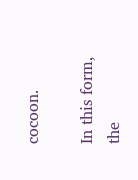cocoon.

In this form, the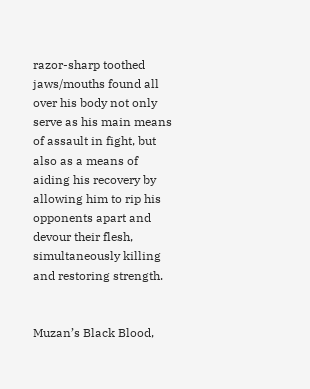razor-sharp toothed jaws/mouths found all over his body not only serve as his main means of assault in fight, but also as a means of aiding his recovery by allowing him to rip his opponents apart and devour their flesh, simultaneously killing and restoring strength.


Muzan’s Black Blood,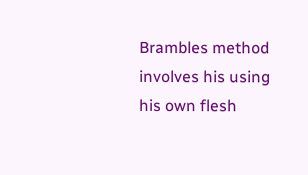Brambles method involves his using his own flesh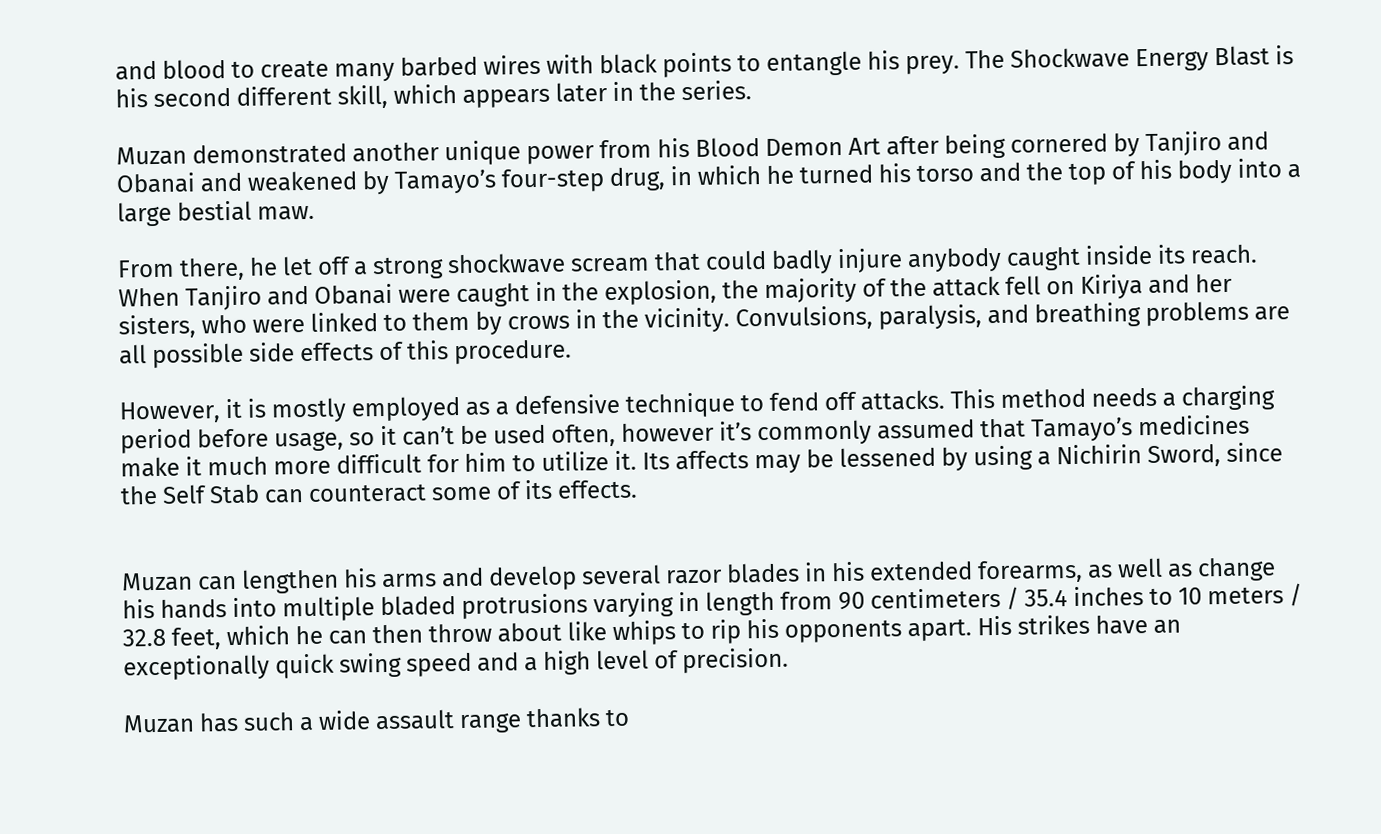and blood to create many barbed wires with black points to entangle his prey. The Shockwave Energy Blast is his second different skill, which appears later in the series.

Muzan demonstrated another unique power from his Blood Demon Art after being cornered by Tanjiro and Obanai and weakened by Tamayo’s four-step drug, in which he turned his torso and the top of his body into a large bestial maw.

From there, he let off a strong shockwave scream that could badly injure anybody caught inside its reach. When Tanjiro and Obanai were caught in the explosion, the majority of the attack fell on Kiriya and her sisters, who were linked to them by crows in the vicinity. Convulsions, paralysis, and breathing problems are all possible side effects of this procedure.

However, it is mostly employed as a defensive technique to fend off attacks. This method needs a charging period before usage, so it can’t be used often, however it’s commonly assumed that Tamayo’s medicines make it much more difficult for him to utilize it. Its affects may be lessened by using a Nichirin Sword, since the Self Stab can counteract some of its effects.


Muzan can lengthen his arms and develop several razor blades in his extended forearms, as well as change his hands into multiple bladed protrusions varying in length from 90 centimeters / 35.4 inches to 10 meters / 32.8 feet, which he can then throw about like whips to rip his opponents apart. His strikes have an exceptionally quick swing speed and a high level of precision.

Muzan has such a wide assault range thanks to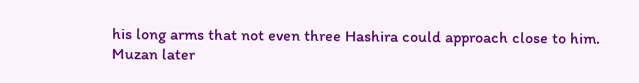his long arms that not even three Hashira could approach close to him. Muzan later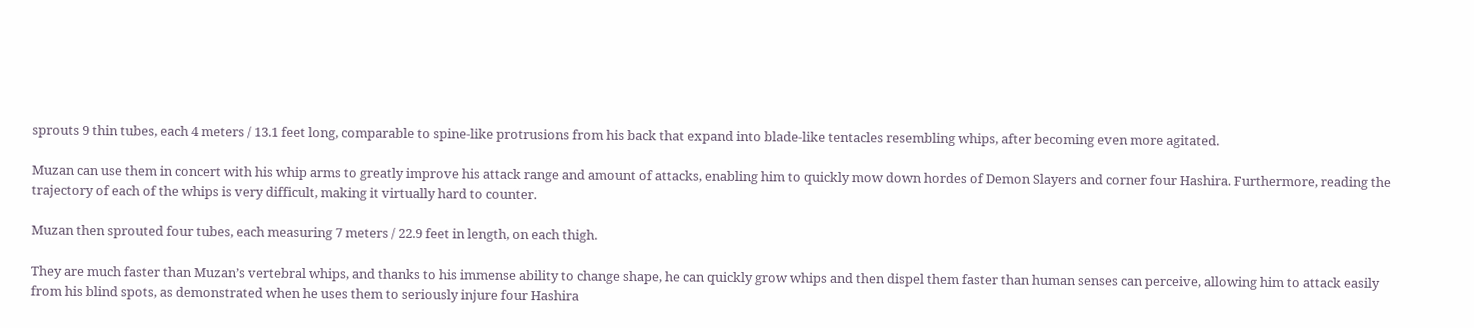sprouts 9 thin tubes, each 4 meters / 13.1 feet long, comparable to spine-like protrusions from his back that expand into blade-like tentacles resembling whips, after becoming even more agitated.

Muzan can use them in concert with his whip arms to greatly improve his attack range and amount of attacks, enabling him to quickly mow down hordes of Demon Slayers and corner four Hashira. Furthermore, reading the trajectory of each of the whips is very difficult, making it virtually hard to counter.

Muzan then sprouted four tubes, each measuring 7 meters / 22.9 feet in length, on each thigh.

They are much faster than Muzan’s vertebral whips, and thanks to his immense ability to change shape, he can quickly grow whips and then dispel them faster than human senses can perceive, allowing him to attack easily from his blind spots, as demonstrated when he uses them to seriously injure four Hashira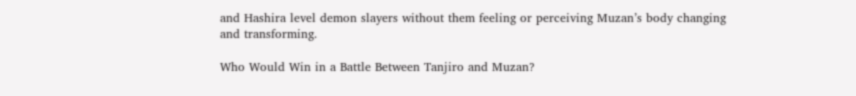and Hashira level demon slayers without them feeling or perceiving Muzan’s body changing and transforming.

Who Would Win in a Battle Between Tanjiro and Muzan?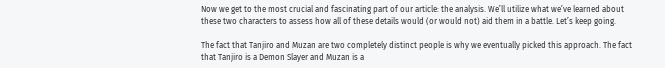Now we get to the most crucial and fascinating part of our article: the analysis. We’ll utilize what we’ve learned about these two characters to assess how all of these details would (or would not) aid them in a battle. Let’s keep going.

The fact that Tanjiro and Muzan are two completely distinct people is why we eventually picked this approach. The fact that Tanjiro is a Demon Slayer and Muzan is a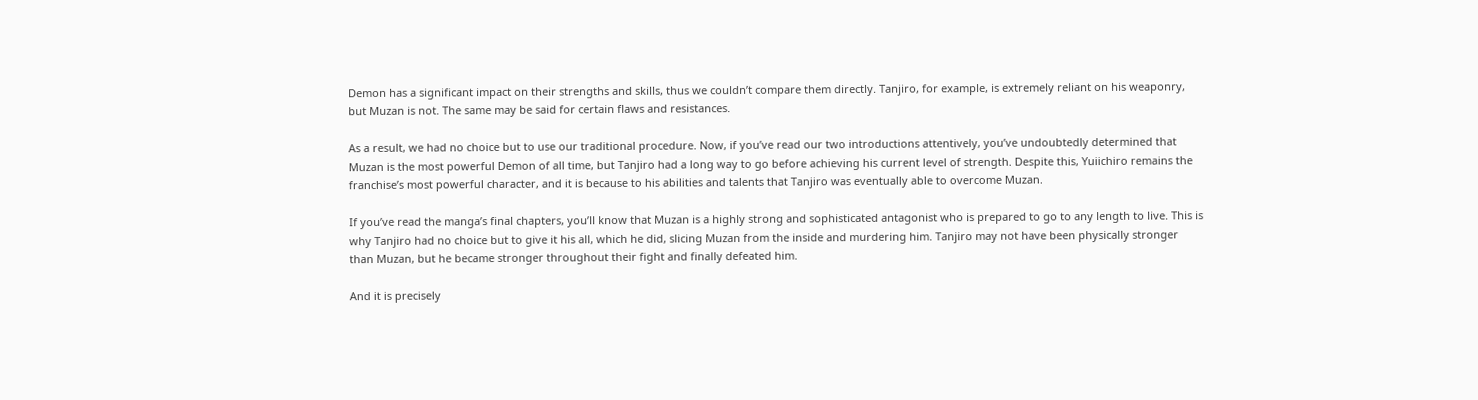Demon has a significant impact on their strengths and skills, thus we couldn’t compare them directly. Tanjiro, for example, is extremely reliant on his weaponry, but Muzan is not. The same may be said for certain flaws and resistances.

As a result, we had no choice but to use our traditional procedure. Now, if you’ve read our two introductions attentively, you’ve undoubtedly determined that Muzan is the most powerful Demon of all time, but Tanjiro had a long way to go before achieving his current level of strength. Despite this, Yuiichiro remains the franchise’s most powerful character, and it is because to his abilities and talents that Tanjiro was eventually able to overcome Muzan.

If you’ve read the manga’s final chapters, you’ll know that Muzan is a highly strong and sophisticated antagonist who is prepared to go to any length to live. This is why Tanjiro had no choice but to give it his all, which he did, slicing Muzan from the inside and murdering him. Tanjiro may not have been physically stronger than Muzan, but he became stronger throughout their fight and finally defeated him.

And it is precisely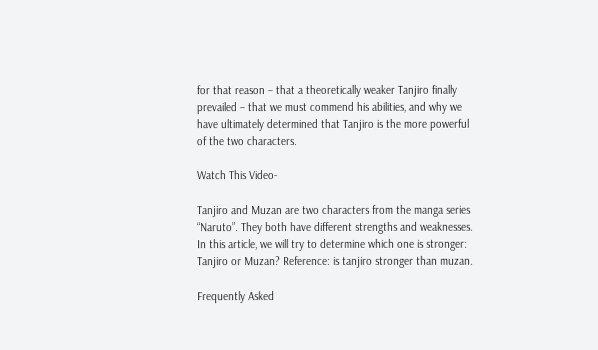for that reason – that a theoretically weaker Tanjiro finally prevailed – that we must commend his abilities, and why we have ultimately determined that Tanjiro is the more powerful of the two characters.

Watch This Video-

Tanjiro and Muzan are two characters from the manga series “Naruto”. They both have different strengths and weaknesses. In this article, we will try to determine which one is stronger: Tanjiro or Muzan? Reference: is tanjiro stronger than muzan.

Frequently Asked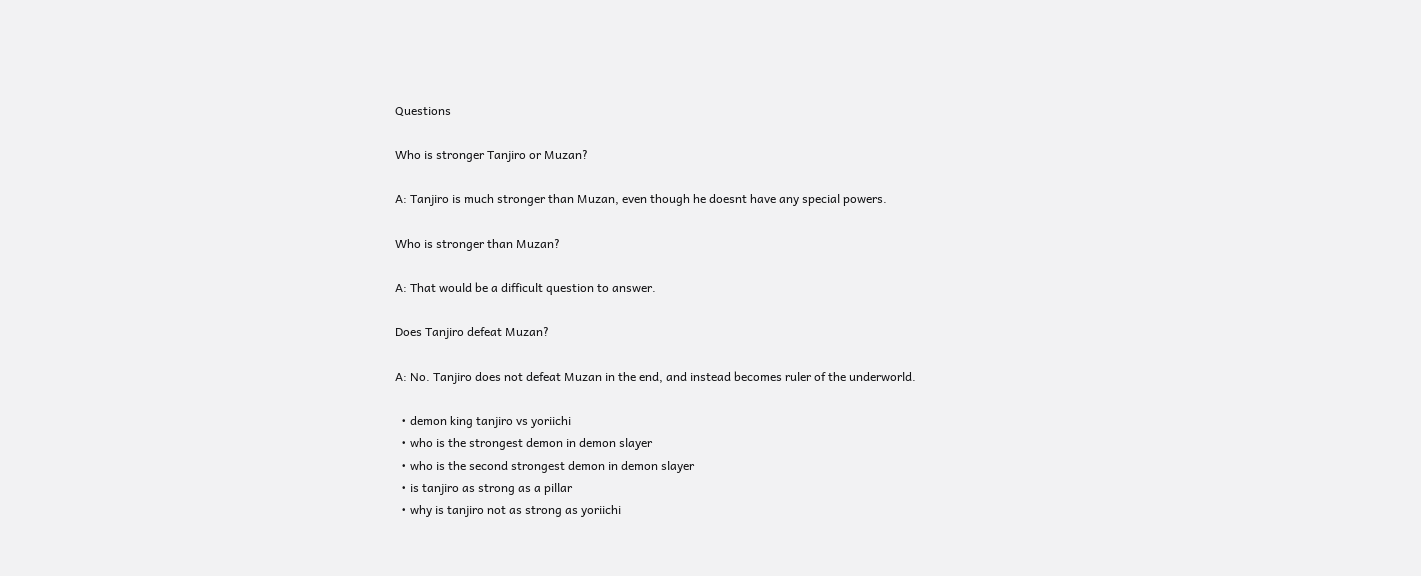Questions

Who is stronger Tanjiro or Muzan?

A: Tanjiro is much stronger than Muzan, even though he doesnt have any special powers.

Who is stronger than Muzan?

A: That would be a difficult question to answer.

Does Tanjiro defeat Muzan?

A: No. Tanjiro does not defeat Muzan in the end, and instead becomes ruler of the underworld.

  • demon king tanjiro vs yoriichi
  • who is the strongest demon in demon slayer
  • who is the second strongest demon in demon slayer
  • is tanjiro as strong as a pillar
  • why is tanjiro not as strong as yoriichi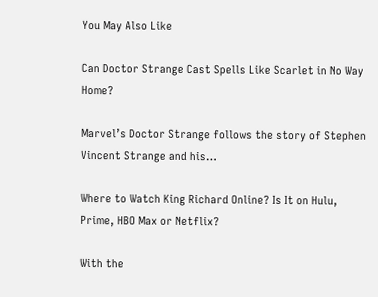You May Also Like

Can Doctor Strange Cast Spells Like Scarlet in No Way Home?

Marvel’s Doctor Strange follows the story of Stephen Vincent Strange and his…

Where to Watch King Richard Online? Is It on Hulu, Prime, HBO Max or Netflix?

With the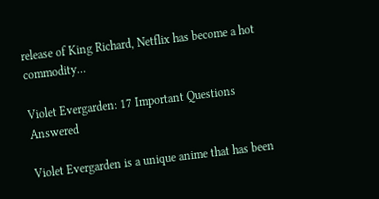release of King Richard, Netflix has become a hot commodity…

Violet Evergarden: 17 Important Questions Answered

Violet Evergarden is a unique anime that has been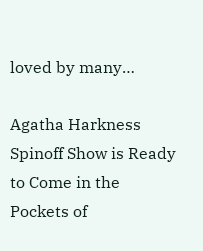loved by many…

Agatha Harkness Spinoff Show is Ready to Come in the Pockets of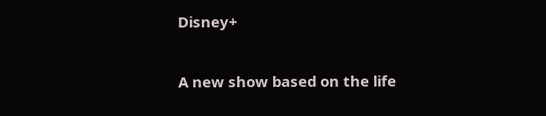Disney+

A new show based on the life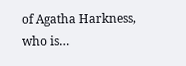of Agatha Harkness, who is…